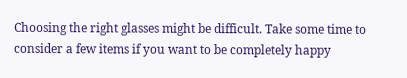Choosing the right glasses might be difficult. Take some time to consider a few items if you want to be completely happy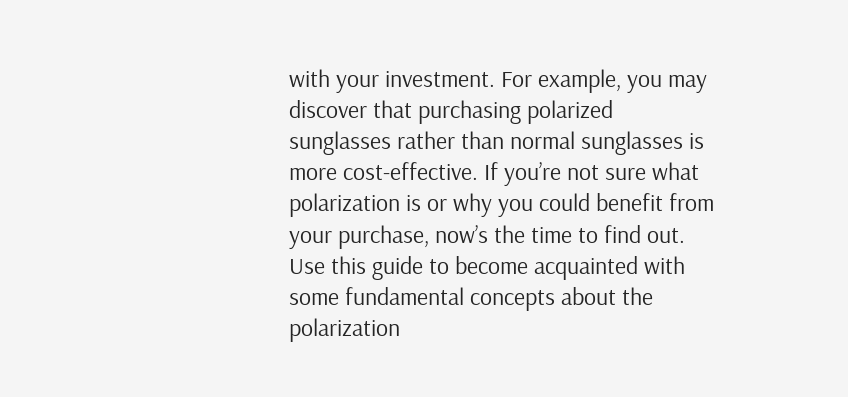with your investment. For example, you may discover that purchasing polarized sunglasses rather than normal sunglasses is more cost-effective. If you’re not sure what polarization is or why you could benefit from your purchase, now’s the time to find out. Use this guide to become acquainted with some fundamental concepts about the polarization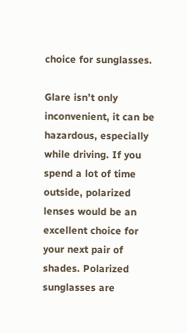choice for sunglasses.

Glare isn’t only inconvenient, it can be hazardous, especially while driving. If you spend a lot of time outside, polarized lenses would be an excellent choice for your next pair of shades. Polarized sunglasses are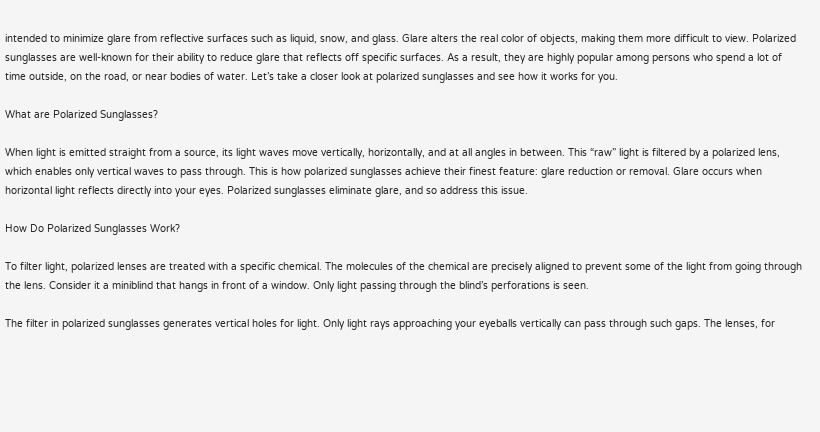intended to minimize glare from reflective surfaces such as liquid, snow, and glass. Glare alters the real color of objects, making them more difficult to view. Polarized sunglasses are well-known for their ability to reduce glare that reflects off specific surfaces. As a result, they are highly popular among persons who spend a lot of time outside, on the road, or near bodies of water. Let’s take a closer look at polarized sunglasses and see how it works for you.

What are Polarized Sunglasses?

When light is emitted straight from a source, its light waves move vertically, horizontally, and at all angles in between. This “raw” light is filtered by a polarized lens, which enables only vertical waves to pass through. This is how polarized sunglasses achieve their finest feature: glare reduction or removal. Glare occurs when horizontal light reflects directly into your eyes. Polarized sunglasses eliminate glare, and so address this issue.

How Do Polarized Sunglasses Work?

To filter light, polarized lenses are treated with a specific chemical. The molecules of the chemical are precisely aligned to prevent some of the light from going through the lens. Consider it a miniblind that hangs in front of a window. Only light passing through the blind’s perforations is seen.

The filter in polarized sunglasses generates vertical holes for light. Only light rays approaching your eyeballs vertically can pass through such gaps. The lenses, for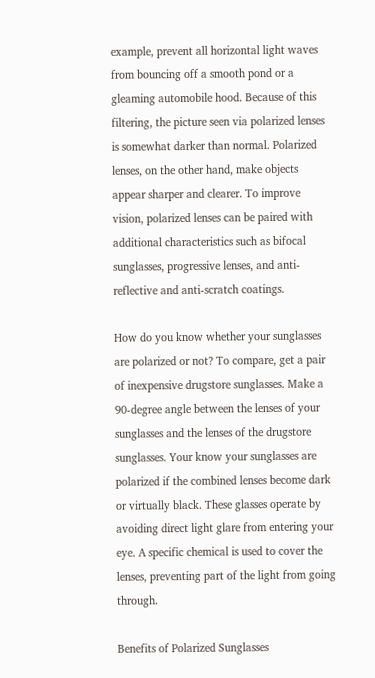example, prevent all horizontal light waves from bouncing off a smooth pond or a gleaming automobile hood. Because of this filtering, the picture seen via polarized lenses is somewhat darker than normal. Polarized lenses, on the other hand, make objects appear sharper and clearer. To improve vision, polarized lenses can be paired with additional characteristics such as bifocal sunglasses, progressive lenses, and anti-reflective and anti-scratch coatings.

How do you know whether your sunglasses are polarized or not? To compare, get a pair of inexpensive drugstore sunglasses. Make a 90-degree angle between the lenses of your sunglasses and the lenses of the drugstore sunglasses. Your know your sunglasses are polarized if the combined lenses become dark or virtually black. These glasses operate by avoiding direct light glare from entering your eye. A specific chemical is used to cover the lenses, preventing part of the light from going through.

Benefits of Polarized Sunglasses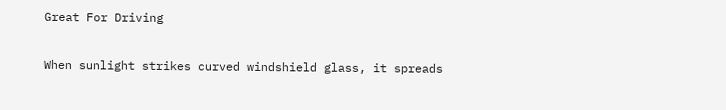Great For Driving

When sunlight strikes curved windshield glass, it spreads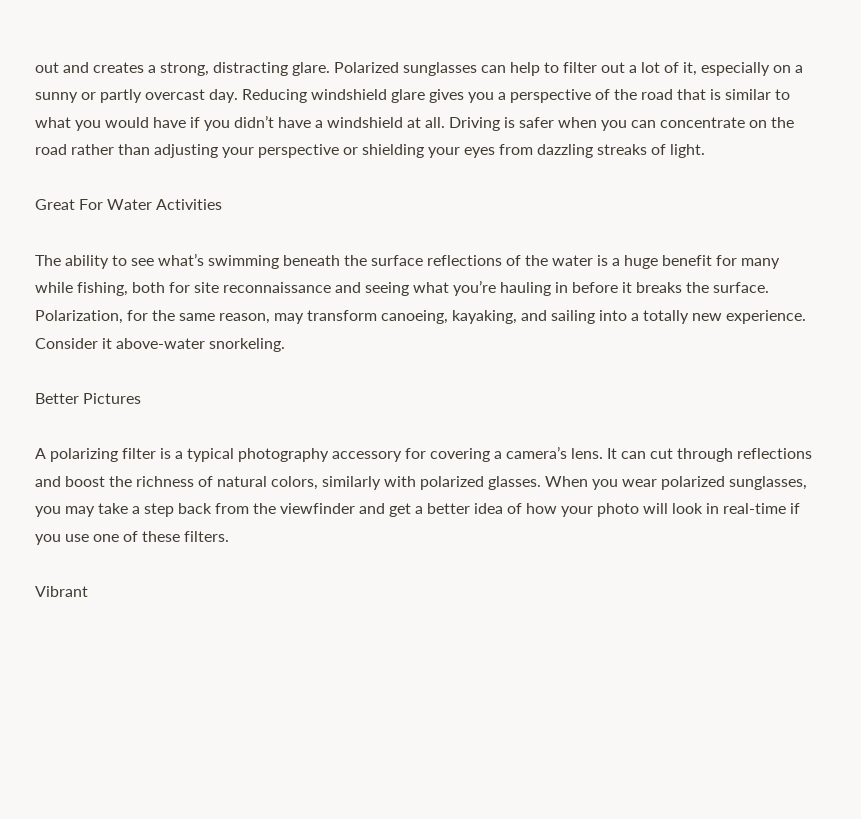out and creates a strong, distracting glare. Polarized sunglasses can help to filter out a lot of it, especially on a sunny or partly overcast day. Reducing windshield glare gives you a perspective of the road that is similar to what you would have if you didn’t have a windshield at all. Driving is safer when you can concentrate on the road rather than adjusting your perspective or shielding your eyes from dazzling streaks of light.

Great For Water Activities

The ability to see what’s swimming beneath the surface reflections of the water is a huge benefit for many while fishing, both for site reconnaissance and seeing what you’re hauling in before it breaks the surface. Polarization, for the same reason, may transform canoeing, kayaking, and sailing into a totally new experience. Consider it above-water snorkeling.

Better Pictures

A polarizing filter is a typical photography accessory for covering a camera’s lens. It can cut through reflections and boost the richness of natural colors, similarly with polarized glasses. When you wear polarized sunglasses, you may take a step back from the viewfinder and get a better idea of how your photo will look in real-time if you use one of these filters.

Vibrant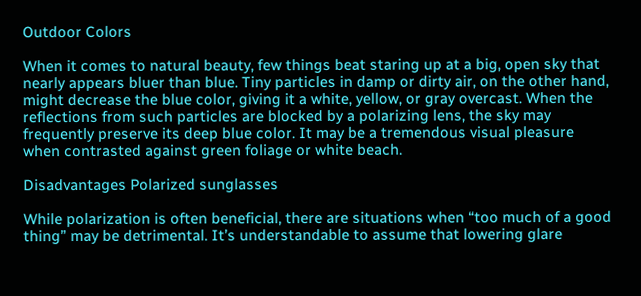Outdoor Colors

When it comes to natural beauty, few things beat staring up at a big, open sky that nearly appears bluer than blue. Tiny particles in damp or dirty air, on the other hand, might decrease the blue color, giving it a white, yellow, or gray overcast. When the reflections from such particles are blocked by a polarizing lens, the sky may frequently preserve its deep blue color. It may be a tremendous visual pleasure when contrasted against green foliage or white beach.

Disadvantages Polarized sunglasses

While polarization is often beneficial, there are situations when “too much of a good thing” may be detrimental. It’s understandable to assume that lowering glare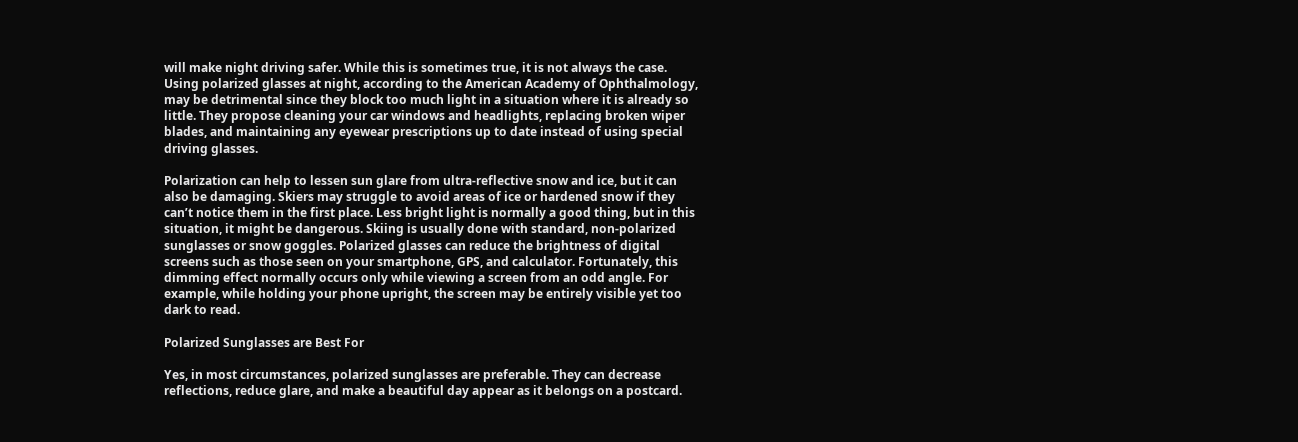will make night driving safer. While this is sometimes true, it is not always the case. Using polarized glasses at night, according to the American Academy of Ophthalmology, may be detrimental since they block too much light in a situation where it is already so little. They propose cleaning your car windows and headlights, replacing broken wiper blades, and maintaining any eyewear prescriptions up to date instead of using special driving glasses.

Polarization can help to lessen sun glare from ultra-reflective snow and ice, but it can also be damaging. Skiers may struggle to avoid areas of ice or hardened snow if they can’t notice them in the first place. Less bright light is normally a good thing, but in this situation, it might be dangerous. Skiing is usually done with standard, non-polarized sunglasses or snow goggles. Polarized glasses can reduce the brightness of digital screens such as those seen on your smartphone, GPS, and calculator. Fortunately, this dimming effect normally occurs only while viewing a screen from an odd angle. For example, while holding your phone upright, the screen may be entirely visible yet too dark to read.

Polarized Sunglasses are Best For

Yes, in most circumstances, polarized sunglasses are preferable. They can decrease reflections, reduce glare, and make a beautiful day appear as it belongs on a postcard.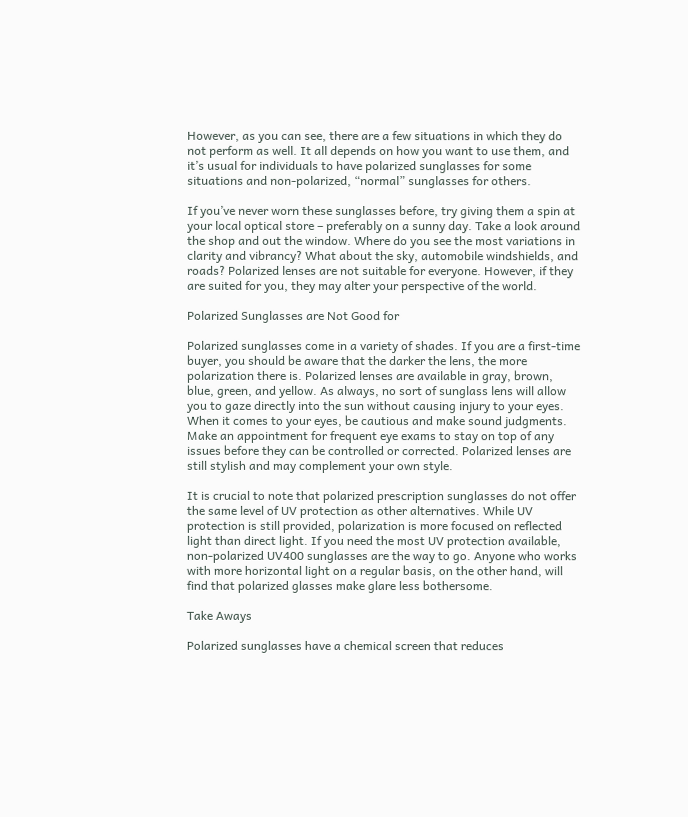However, as you can see, there are a few situations in which they do not perform as well. It all depends on how you want to use them, and it’s usual for individuals to have polarized sunglasses for some situations and non-polarized, “normal” sunglasses for others.

If you’ve never worn these sunglasses before, try giving them a spin at your local optical store – preferably on a sunny day. Take a look around the shop and out the window. Where do you see the most variations in clarity and vibrancy? What about the sky, automobile windshields, and roads? Polarized lenses are not suitable for everyone. However, if they are suited for you, they may alter your perspective of the world.

Polarized Sunglasses are Not Good for

Polarized sunglasses come in a variety of shades. If you are a first-time buyer, you should be aware that the darker the lens, the more polarization there is. Polarized lenses are available in gray, brown, blue, green, and yellow. As always, no sort of sunglass lens will allow you to gaze directly into the sun without causing injury to your eyes. When it comes to your eyes, be cautious and make sound judgments. Make an appointment for frequent eye exams to stay on top of any issues before they can be controlled or corrected. Polarized lenses are still stylish and may complement your own style.

It is crucial to note that polarized prescription sunglasses do not offer the same level of UV protection as other alternatives. While UV protection is still provided, polarization is more focused on reflected light than direct light. If you need the most UV protection available, non-polarized UV400 sunglasses are the way to go. Anyone who works with more horizontal light on a regular basis, on the other hand, will find that polarized glasses make glare less bothersome.

Take Aways

Polarized sunglasses have a chemical screen that reduces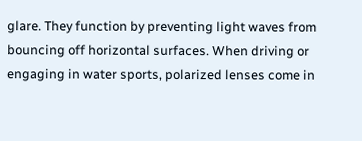glare. They function by preventing light waves from bouncing off horizontal surfaces. When driving or engaging in water sports, polarized lenses come in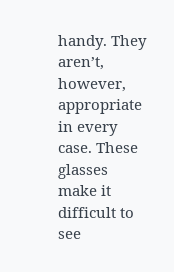handy. They aren’t, however, appropriate in every case. These glasses make it difficult to see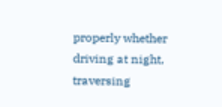properly whether driving at night, traversing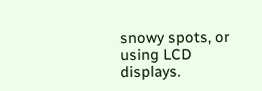snowy spots, or using LCD displays.